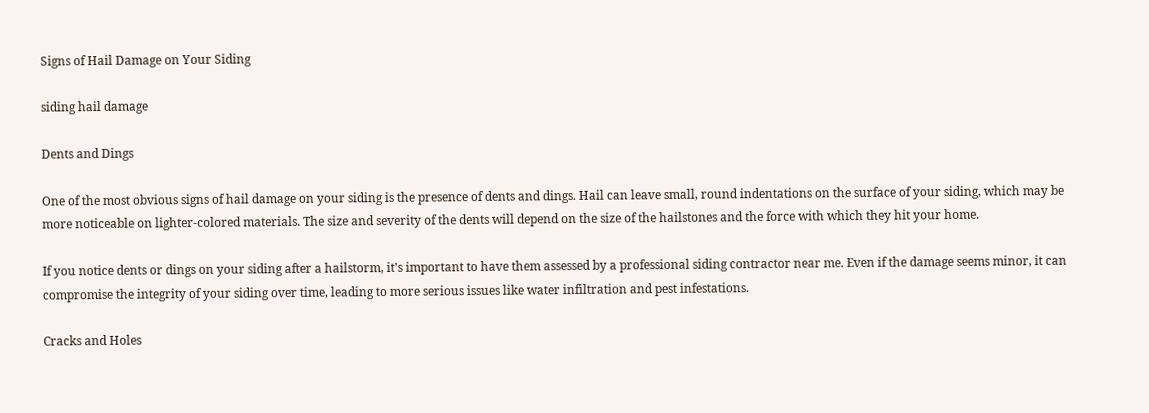Signs of Hail Damage on Your Siding

siding hail damage

Dents and Dings

One of the most obvious signs of hail damage on your siding is the presence of dents and dings. Hail can leave small, round indentations on the surface of your siding, which may be more noticeable on lighter-colored materials. The size and severity of the dents will depend on the size of the hailstones and the force with which they hit your home.

If you notice dents or dings on your siding after a hailstorm, it’s important to have them assessed by a professional siding contractor near me. Even if the damage seems minor, it can compromise the integrity of your siding over time, leading to more serious issues like water infiltration and pest infestations.

Cracks and Holes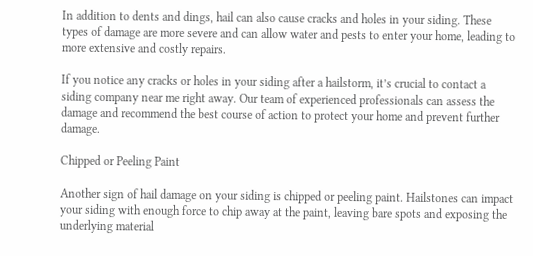In addition to dents and dings, hail can also cause cracks and holes in your siding. These types of damage are more severe and can allow water and pests to enter your home, leading to more extensive and costly repairs.

If you notice any cracks or holes in your siding after a hailstorm, it’s crucial to contact a siding company near me right away. Our team of experienced professionals can assess the damage and recommend the best course of action to protect your home and prevent further damage.

Chipped or Peeling Paint

Another sign of hail damage on your siding is chipped or peeling paint. Hailstones can impact your siding with enough force to chip away at the paint, leaving bare spots and exposing the underlying material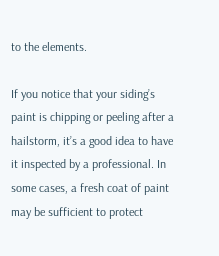to the elements.

If you notice that your siding’s paint is chipping or peeling after a hailstorm, it’s a good idea to have it inspected by a professional. In some cases, a fresh coat of paint may be sufficient to protect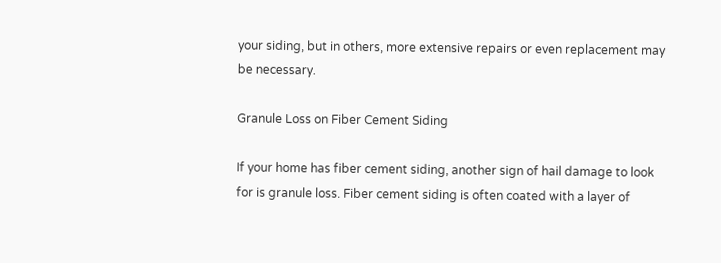your siding, but in others, more extensive repairs or even replacement may be necessary.

Granule Loss on Fiber Cement Siding

If your home has fiber cement siding, another sign of hail damage to look for is granule loss. Fiber cement siding is often coated with a layer of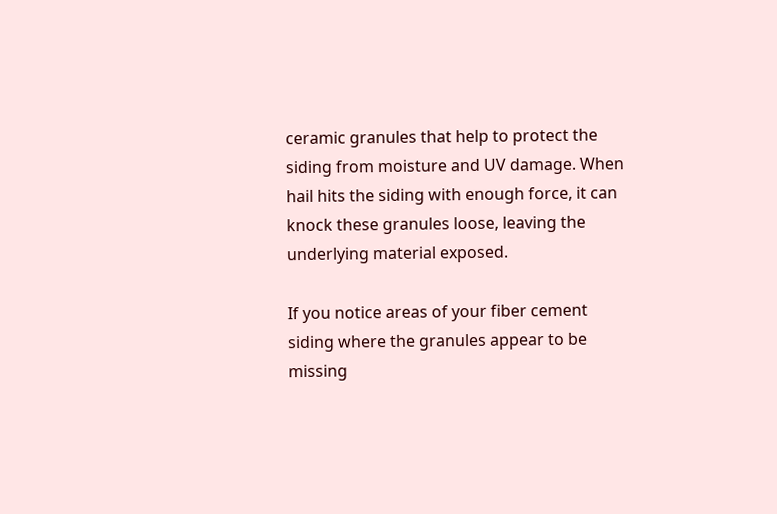ceramic granules that help to protect the siding from moisture and UV damage. When hail hits the siding with enough force, it can knock these granules loose, leaving the underlying material exposed.

If you notice areas of your fiber cement siding where the granules appear to be missing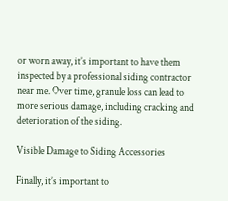or worn away, it’s important to have them inspected by a professional siding contractor near me. Over time, granule loss can lead to more serious damage, including cracking and deterioration of the siding.

Visible Damage to Siding Accessories

Finally, it’s important to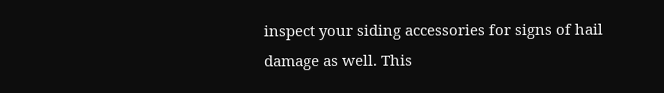inspect your siding accessories for signs of hail damage as well. This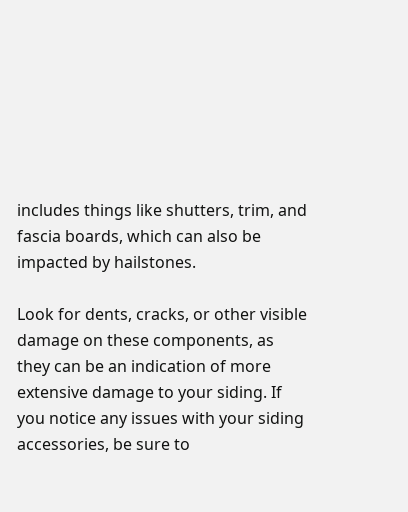includes things like shutters, trim, and fascia boards, which can also be impacted by hailstones.

Look for dents, cracks, or other visible damage on these components, as they can be an indication of more extensive damage to your siding. If you notice any issues with your siding accessories, be sure to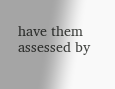have them assessed by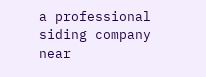a professional siding company near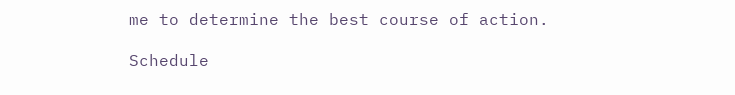me to determine the best course of action.

Schedule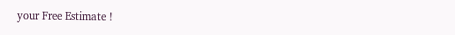your Free Estimate !